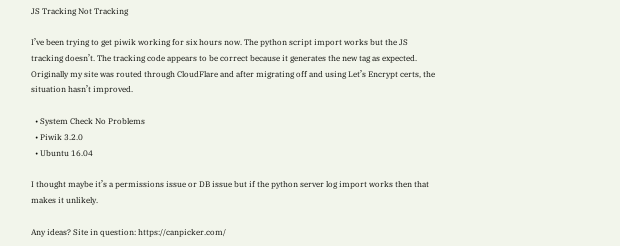JS Tracking Not Tracking

I’ve been trying to get piwik working for six hours now. The python script import works but the JS tracking doesn’t. The tracking code appears to be correct because it generates the new tag as expected. Originally my site was routed through CloudFlare and after migrating off and using Let’s Encrypt certs, the situation hasn’t improved.

  • System Check No Problems
  • Piwik 3.2.0
  • Ubuntu 16.04

I thought maybe it’s a permissions issue or DB issue but if the python server log import works then that makes it unlikely.

Any ideas? Site in question: https://canpicker.com/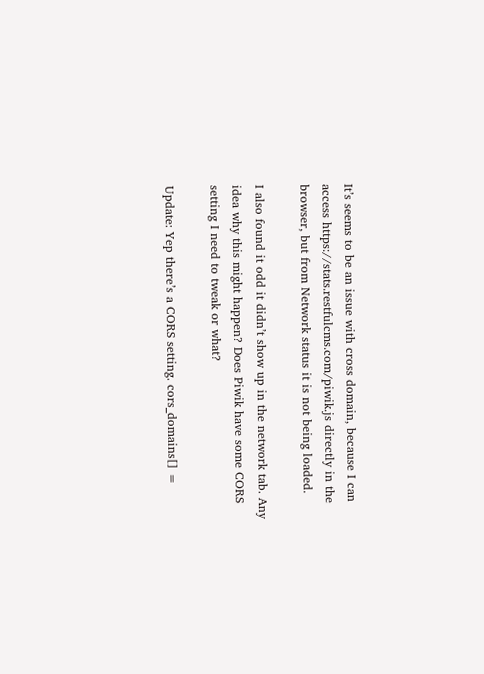It’s seems to be an issue with cross domain, because I can access https://stats.restfulcms.com/piwik.js directly in the browser, but from Network status it is not being loaded.

I also found it odd it didn’t show up in the network tab. Any idea why this might happen? Does Piwik have some CORS setting I need to tweak or what?

Update: Yep there’s a CORS setting. cors_domains[] =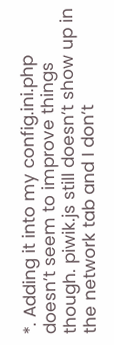*. Adding it into my config.ini.php doesn’t seem to improve things though. piwik.js still doesn’t show up in the network tab and I don’t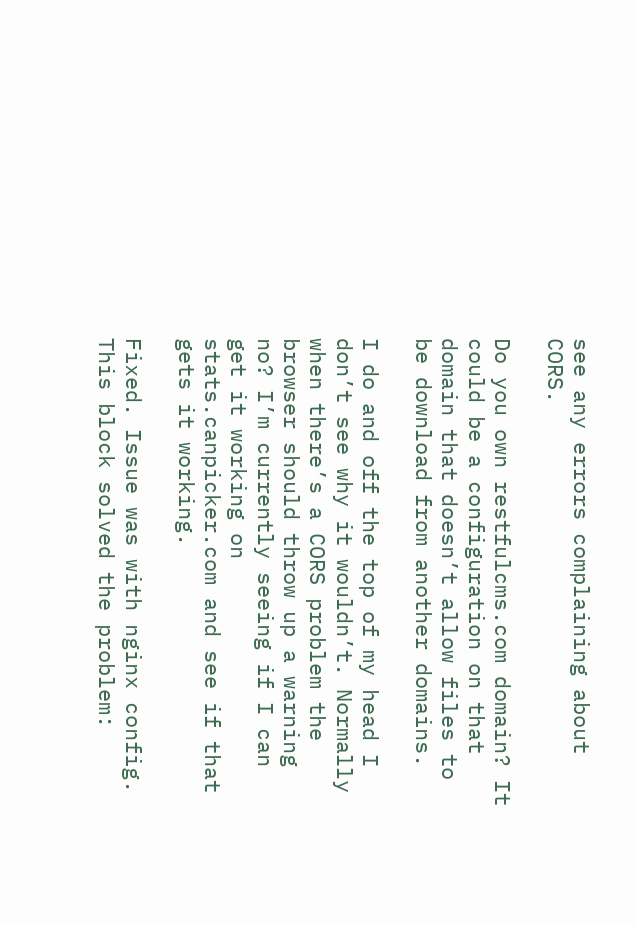see any errors complaining about CORS.

Do you own restfulcms.com domain? It could be a configuration on that domain that doesn’t allow files to be download from another domains.

I do and off the top of my head I don’t see why it wouldn’t. Normally when there’s a CORS problem the browser should throw up a warning no? I’m currently seeing if I can get it working on stats.canpicker.com and see if that gets it working.

Fixed. Issue was with nginx config.
This block solved the problem: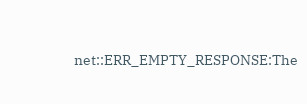net::ERR_EMPTY_RESPONSE:The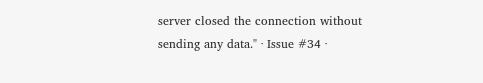server closed the connection without sending any data." · Issue #34 ·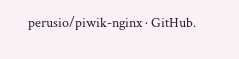perusio/piwik-nginx · GitHub.